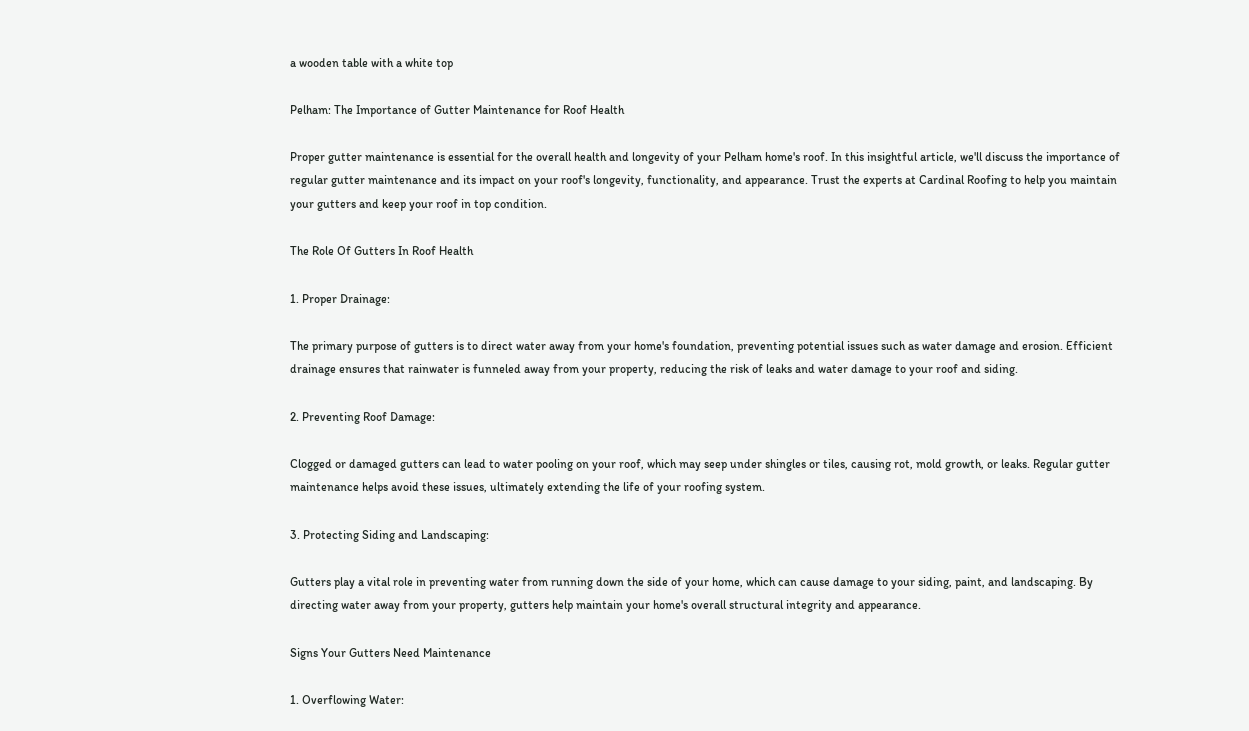a wooden table with a white top

Pelham: The Importance of Gutter Maintenance for Roof Health

Proper gutter maintenance is essential for the overall health and longevity of your Pelham home's roof. In this insightful article, we'll discuss the importance of regular gutter maintenance and its impact on your roof's longevity, functionality, and appearance. Trust the experts at Cardinal Roofing to help you maintain your gutters and keep your roof in top condition.

The Role Of Gutters In Roof Health

1. Proper Drainage:

The primary purpose of gutters is to direct water away from your home's foundation, preventing potential issues such as water damage and erosion. Efficient drainage ensures that rainwater is funneled away from your property, reducing the risk of leaks and water damage to your roof and siding.

2. Preventing Roof Damage:

Clogged or damaged gutters can lead to water pooling on your roof, which may seep under shingles or tiles, causing rot, mold growth, or leaks. Regular gutter maintenance helps avoid these issues, ultimately extending the life of your roofing system.

3. Protecting Siding and Landscaping:

Gutters play a vital role in preventing water from running down the side of your home, which can cause damage to your siding, paint, and landscaping. By directing water away from your property, gutters help maintain your home's overall structural integrity and appearance.

Signs Your Gutters Need Maintenance

1. Overflowing Water: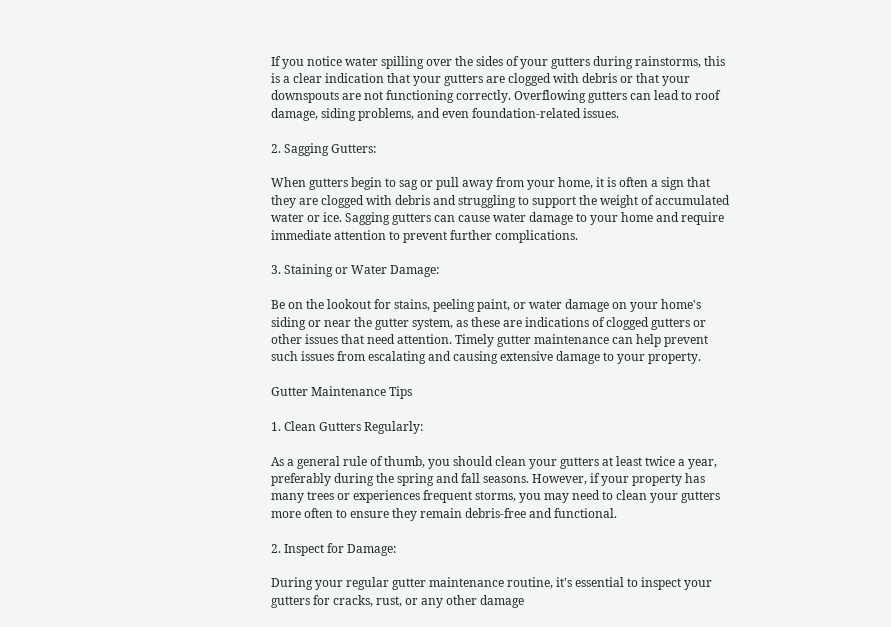If you notice water spilling over the sides of your gutters during rainstorms, this is a clear indication that your gutters are clogged with debris or that your downspouts are not functioning correctly. Overflowing gutters can lead to roof damage, siding problems, and even foundation-related issues.

2. Sagging Gutters:

When gutters begin to sag or pull away from your home, it is often a sign that they are clogged with debris and struggling to support the weight of accumulated water or ice. Sagging gutters can cause water damage to your home and require immediate attention to prevent further complications.

3. Staining or Water Damage:

Be on the lookout for stains, peeling paint, or water damage on your home's siding or near the gutter system, as these are indications of clogged gutters or other issues that need attention. Timely gutter maintenance can help prevent such issues from escalating and causing extensive damage to your property.

Gutter Maintenance Tips

1. Clean Gutters Regularly:

As a general rule of thumb, you should clean your gutters at least twice a year, preferably during the spring and fall seasons. However, if your property has many trees or experiences frequent storms, you may need to clean your gutters more often to ensure they remain debris-free and functional.

2. Inspect for Damage:

During your regular gutter maintenance routine, it's essential to inspect your gutters for cracks, rust, or any other damage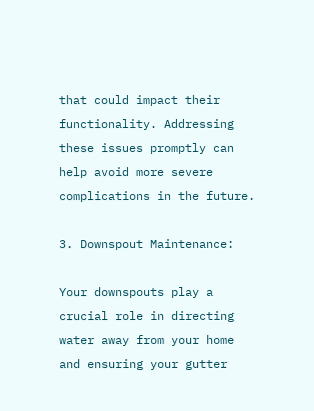that could impact their functionality. Addressing these issues promptly can help avoid more severe complications in the future.

3. Downspout Maintenance:

Your downspouts play a crucial role in directing water away from your home and ensuring your gutter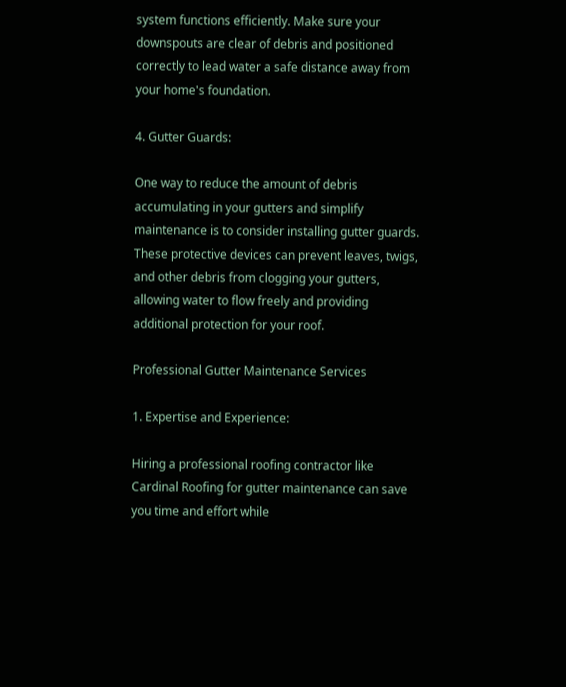system functions efficiently. Make sure your downspouts are clear of debris and positioned correctly to lead water a safe distance away from your home's foundation.

4. Gutter Guards:

One way to reduce the amount of debris accumulating in your gutters and simplify maintenance is to consider installing gutter guards. These protective devices can prevent leaves, twigs, and other debris from clogging your gutters, allowing water to flow freely and providing additional protection for your roof.

Professional Gutter Maintenance Services

1. Expertise and Experience:

Hiring a professional roofing contractor like Cardinal Roofing for gutter maintenance can save you time and effort while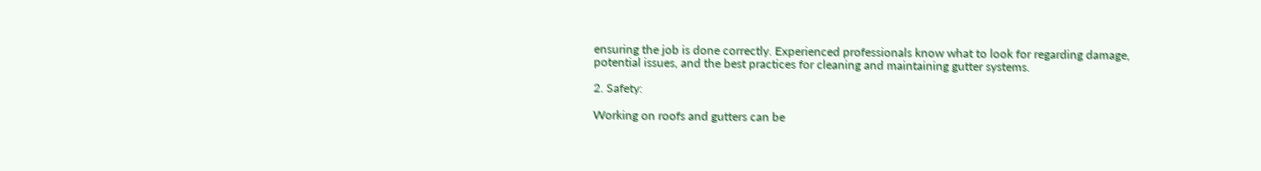ensuring the job is done correctly. Experienced professionals know what to look for regarding damage, potential issues, and the best practices for cleaning and maintaining gutter systems.

2. Safety:

Working on roofs and gutters can be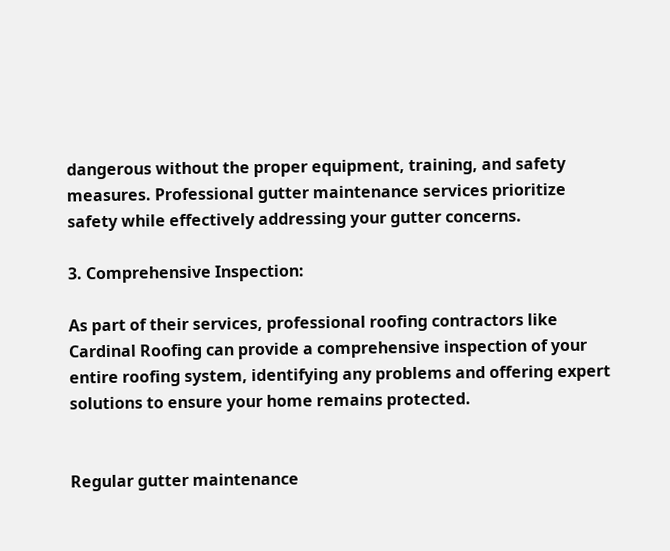dangerous without the proper equipment, training, and safety measures. Professional gutter maintenance services prioritize safety while effectively addressing your gutter concerns.

3. Comprehensive Inspection:

As part of their services, professional roofing contractors like Cardinal Roofing can provide a comprehensive inspection of your entire roofing system, identifying any problems and offering expert solutions to ensure your home remains protected.


Regular gutter maintenance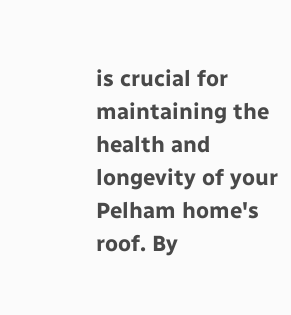is crucial for maintaining the health and longevity of your Pelham home's roof. By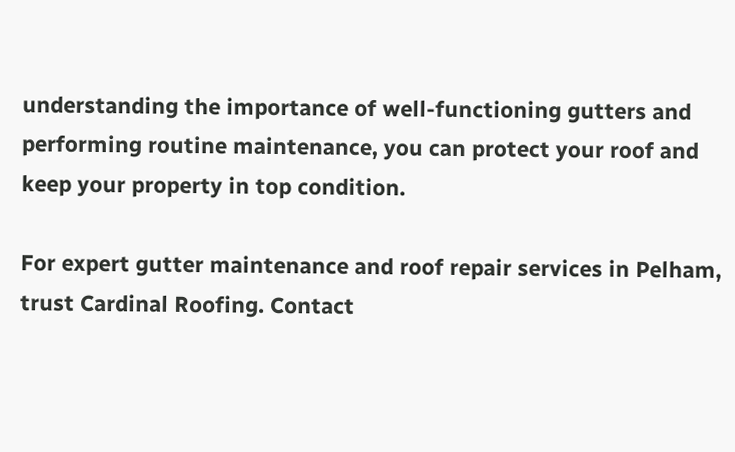understanding the importance of well-functioning gutters and performing routine maintenance, you can protect your roof and keep your property in top condition.

For expert gutter maintenance and roof repair services in Pelham, trust Cardinal Roofing. Contact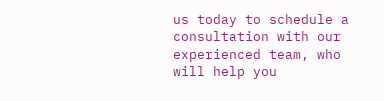us today to schedule a consultation with our experienced team, who will help you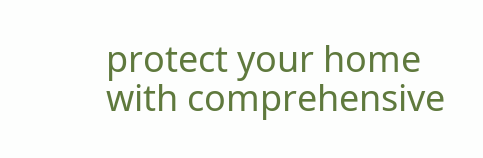protect your home with comprehensive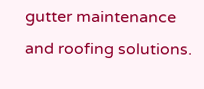gutter maintenance and roofing solutions.